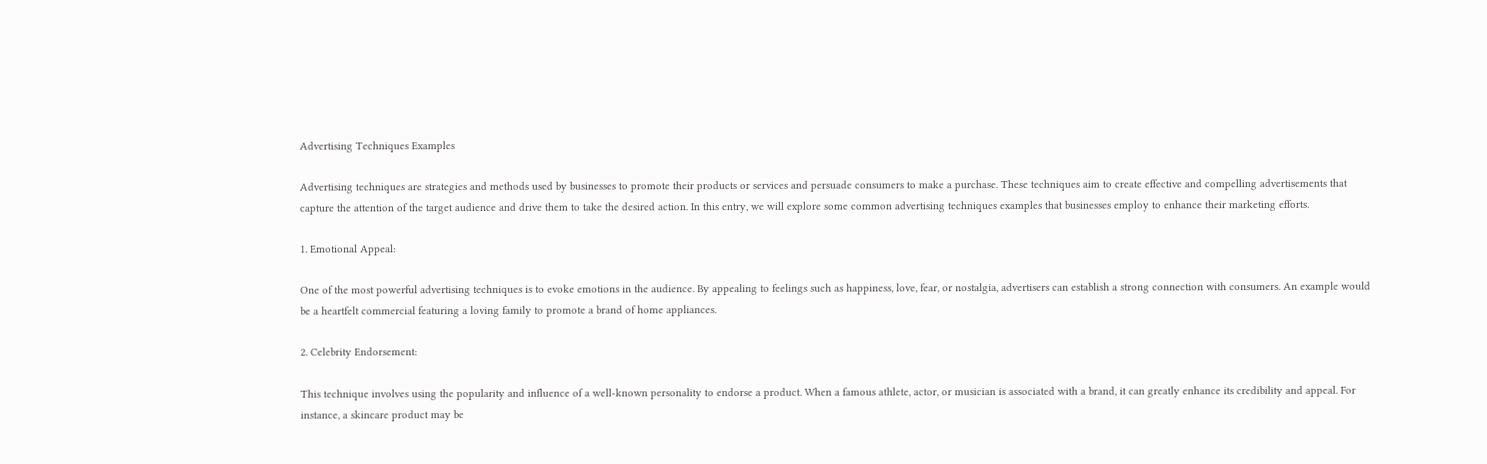Advertising Techniques Examples

Advertising techniques are strategies and methods used by businesses to promote their products or services and persuade consumers to make a purchase. These techniques aim to create effective and compelling advertisements that capture the attention of the target audience and drive them to take the desired action. In this entry, we will explore some common advertising techniques examples that businesses employ to enhance their marketing efforts.

1. Emotional Appeal:

One of the most powerful advertising techniques is to evoke emotions in the audience. By appealing to feelings such as happiness, love, fear, or nostalgia, advertisers can establish a strong connection with consumers. An example would be a heartfelt commercial featuring a loving family to promote a brand of home appliances.

2. Celebrity Endorsement:

This technique involves using the popularity and influence of a well-known personality to endorse a product. When a famous athlete, actor, or musician is associated with a brand, it can greatly enhance its credibility and appeal. For instance, a skincare product may be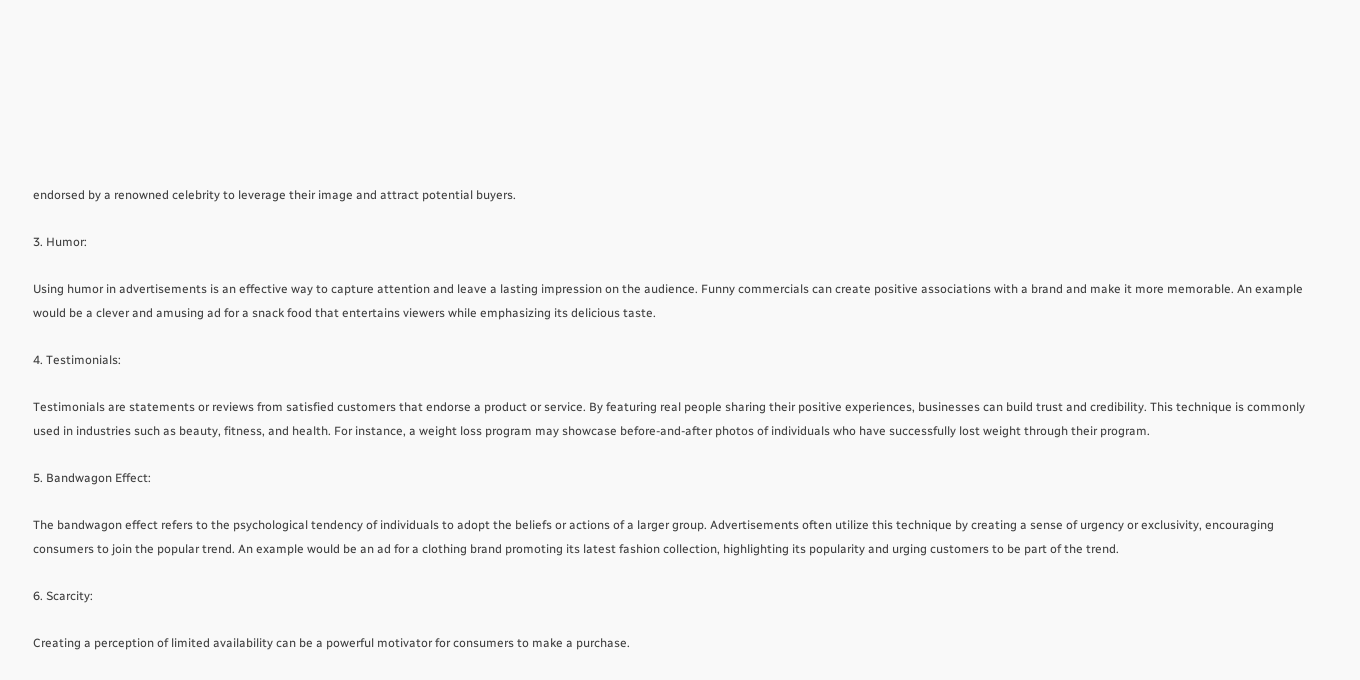endorsed by a renowned celebrity to leverage their image and attract potential buyers.

3. Humor:

Using humor in advertisements is an effective way to capture attention and leave a lasting impression on the audience. Funny commercials can create positive associations with a brand and make it more memorable. An example would be a clever and amusing ad for a snack food that entertains viewers while emphasizing its delicious taste.

4. Testimonials:

Testimonials are statements or reviews from satisfied customers that endorse a product or service. By featuring real people sharing their positive experiences, businesses can build trust and credibility. This technique is commonly used in industries such as beauty, fitness, and health. For instance, a weight loss program may showcase before-and-after photos of individuals who have successfully lost weight through their program.

5. Bandwagon Effect:

The bandwagon effect refers to the psychological tendency of individuals to adopt the beliefs or actions of a larger group. Advertisements often utilize this technique by creating a sense of urgency or exclusivity, encouraging consumers to join the popular trend. An example would be an ad for a clothing brand promoting its latest fashion collection, highlighting its popularity and urging customers to be part of the trend.

6. Scarcity:

Creating a perception of limited availability can be a powerful motivator for consumers to make a purchase.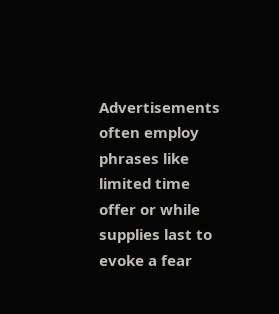Advertisements often employ phrases like limited time offer or while supplies last to evoke a fear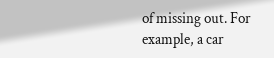of missing out. For example, a car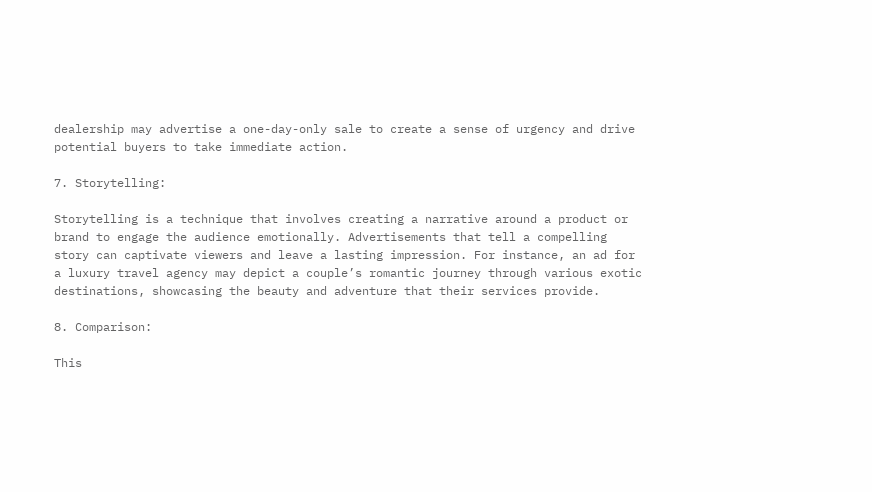dealership may advertise a one-day-only sale to create a sense of urgency and drive potential buyers to take immediate action.

7. Storytelling:

Storytelling is a technique that involves creating a narrative around a product or brand to engage the audience emotionally. Advertisements that tell a compelling story can captivate viewers and leave a lasting impression. For instance, an ad for a luxury travel agency may depict a couple’s romantic journey through various exotic destinations, showcasing the beauty and adventure that their services provide.

8. Comparison:

This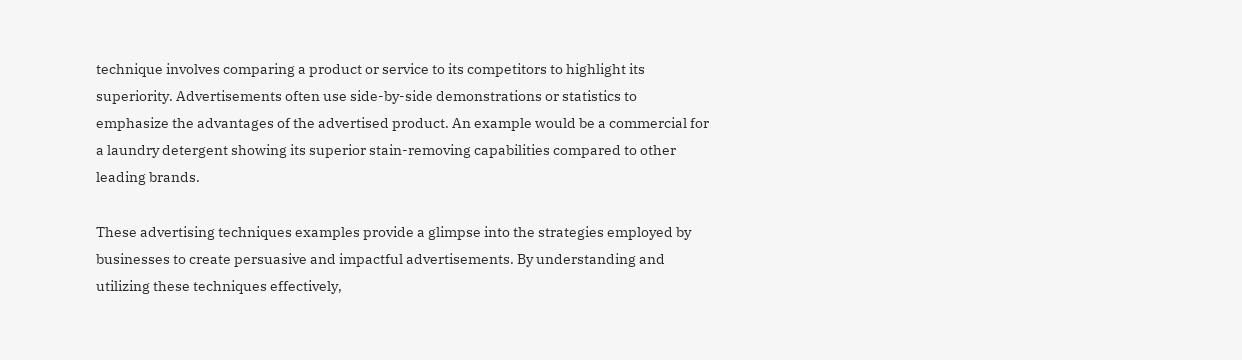technique involves comparing a product or service to its competitors to highlight its superiority. Advertisements often use side-by-side demonstrations or statistics to emphasize the advantages of the advertised product. An example would be a commercial for a laundry detergent showing its superior stain-removing capabilities compared to other leading brands.

These advertising techniques examples provide a glimpse into the strategies employed by businesses to create persuasive and impactful advertisements. By understanding and utilizing these techniques effectively,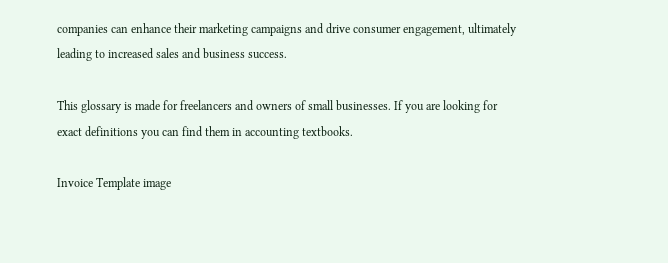companies can enhance their marketing campaigns and drive consumer engagement, ultimately leading to increased sales and business success.

This glossary is made for freelancers and owners of small businesses. If you are looking for exact definitions you can find them in accounting textbooks.

Invoice Template image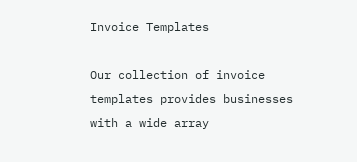Invoice Templates

Our collection of invoice templates provides businesses with a wide array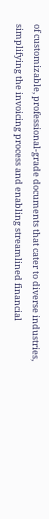of customizable, professional-grade documents that cater to diverse industries, simplifying the invoicing process and enabling streamlined financial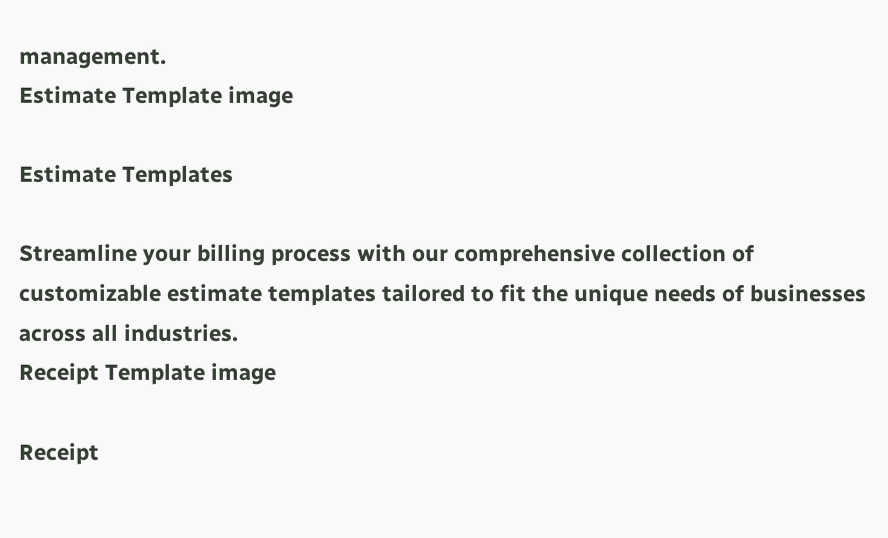management.
Estimate Template image

Estimate Templates

Streamline your billing process with our comprehensive collection of customizable estimate templates tailored to fit the unique needs of businesses across all industries.
Receipt Template image

Receipt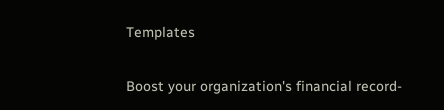Templates

Boost your organization's financial record-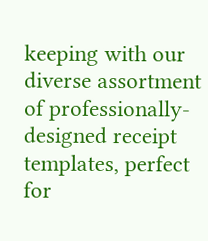keeping with our diverse assortment of professionally-designed receipt templates, perfect for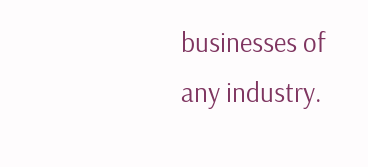businesses of any industry.